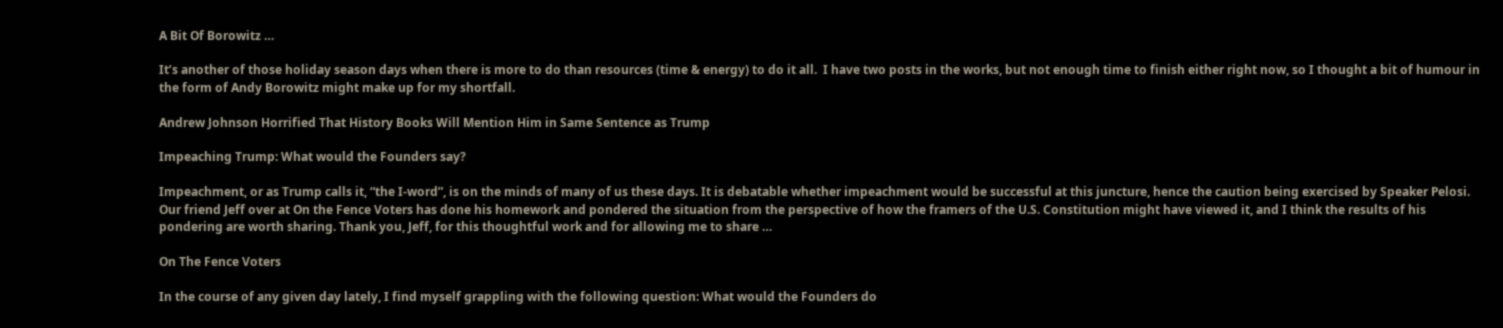A Bit Of Borowitz …

It’s another of those holiday season days when there is more to do than resources (time & energy) to do it all.  I have two posts in the works, but not enough time to finish either right now, so I thought a bit of humour in the form of Andy Borowitz might make up for my shortfall.

Andrew Johnson Horrified That History Books Will Mention Him in Same Sentence as Trump

Impeaching Trump: What would the Founders say?

Impeachment, or as Trump calls it, “the I-word”, is on the minds of many of us these days. It is debatable whether impeachment would be successful at this juncture, hence the caution being exercised by Speaker Pelosi. Our friend Jeff over at On the Fence Voters has done his homework and pondered the situation from the perspective of how the framers of the U.S. Constitution might have viewed it, and I think the results of his pondering are worth sharing. Thank you, Jeff, for this thoughtful work and for allowing me to share …

On The Fence Voters

In the course of any given day lately, I find myself grappling with the following question: What would the Founders do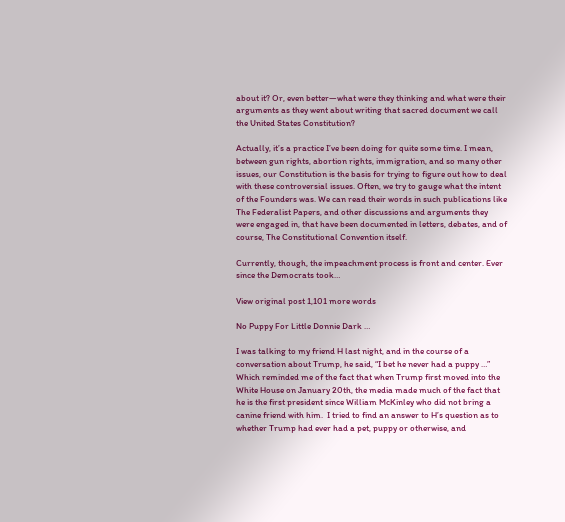about it? Or, even better—what were they thinking and what were their arguments as they went about writing that sacred document we call the United States Constitution?

Actually, it’s a practice I’ve been doing for quite some time. I mean, between gun rights, abortion rights, immigration, and so many other issues, our Constitution is the basis for trying to figure out how to deal with these controversial issues. Often, we try to gauge what the intent of the Founders was. We can read their words in such publications like The Federalist Papers, and other discussions and arguments they were engaged in, that have been documented in letters, debates, and of course, The Constitutional Convention itself.

Currently, though, the impeachment process is front and center. Ever since the Democrats took…

View original post 1,101 more words

No Puppy For Little Donnie Dark …

I was talking to my friend H last night, and in the course of a conversation about Trump, he said, “I bet he never had a puppy …”  Which reminded me of the fact that when Trump first moved into the White House on January 20th, the media made much of the fact that he is the first president since William McKinley who did not bring a canine friend with him.  I tried to find an answer to H’s question as to whether Trump had ever had a pet, puppy or otherwise, and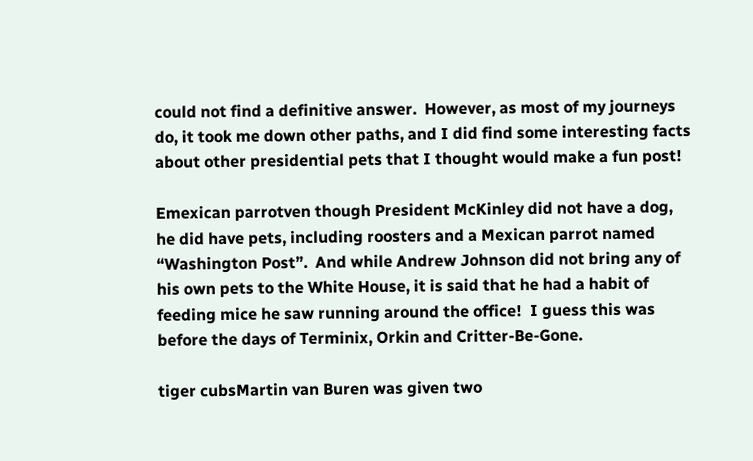could not find a definitive answer.  However, as most of my journeys do, it took me down other paths, and I did find some interesting facts about other presidential pets that I thought would make a fun post!

Emexican parrotven though President McKinley did not have a dog, he did have pets, including roosters and a Mexican parrot named “Washington Post”.  And while Andrew Johnson did not bring any of his own pets to the White House, it is said that he had a habit of feeding mice he saw running around the office!  I guess this was before the days of Terminix, Orkin and Critter-Be-Gone.

tiger cubsMartin van Buren was given two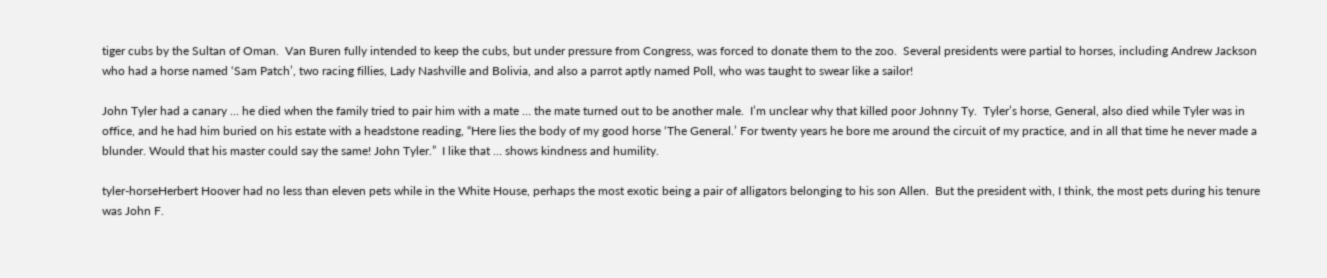tiger cubs by the Sultan of Oman.  Van Buren fully intended to keep the cubs, but under pressure from Congress, was forced to donate them to the zoo.  Several presidents were partial to horses, including Andrew Jackson who had a horse named ‘Sam Patch’, two racing fillies, Lady Nashville and Bolivia, and also a parrot aptly named Poll, who was taught to swear like a sailor!

John Tyler had a canary … he died when the family tried to pair him with a mate … the mate turned out to be another male.  I’m unclear why that killed poor Johnny Ty.  Tyler’s horse, General, also died while Tyler was in office, and he had him buried on his estate with a headstone reading, “Here lies the body of my good horse ‘The General.’ For twenty years he bore me around the circuit of my practice, and in all that time he never made a blunder. Would that his master could say the same! John Tyler.”  I like that … shows kindness and humility.

tyler-horseHerbert Hoover had no less than eleven pets while in the White House, perhaps the most exotic being a pair of alligators belonging to his son Allen.  But the president with, I think, the most pets during his tenure was John F.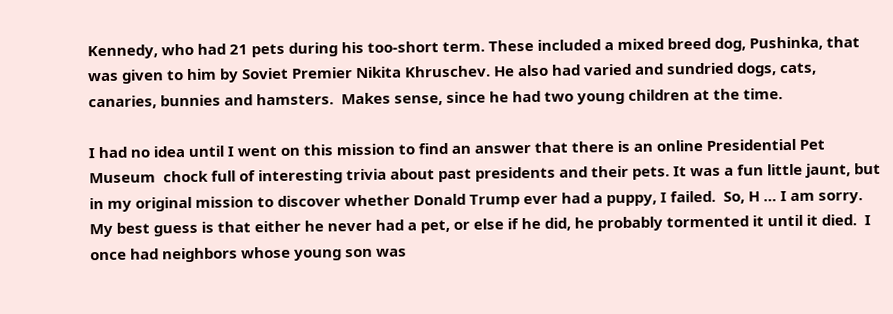Kennedy, who had 21 pets during his too-short term. These included a mixed breed dog, Pushinka, that was given to him by Soviet Premier Nikita Khruschev. He also had varied and sundried dogs, cats, canaries, bunnies and hamsters.  Makes sense, since he had two young children at the time.

I had no idea until I went on this mission to find an answer that there is an online Presidential Pet Museum  chock full of interesting trivia about past presidents and their pets. It was a fun little jaunt, but in my original mission to discover whether Donald Trump ever had a puppy, I failed.  So, H … I am sorry.  My best guess is that either he never had a pet, or else if he did, he probably tormented it until it died.  I once had neighbors whose young son was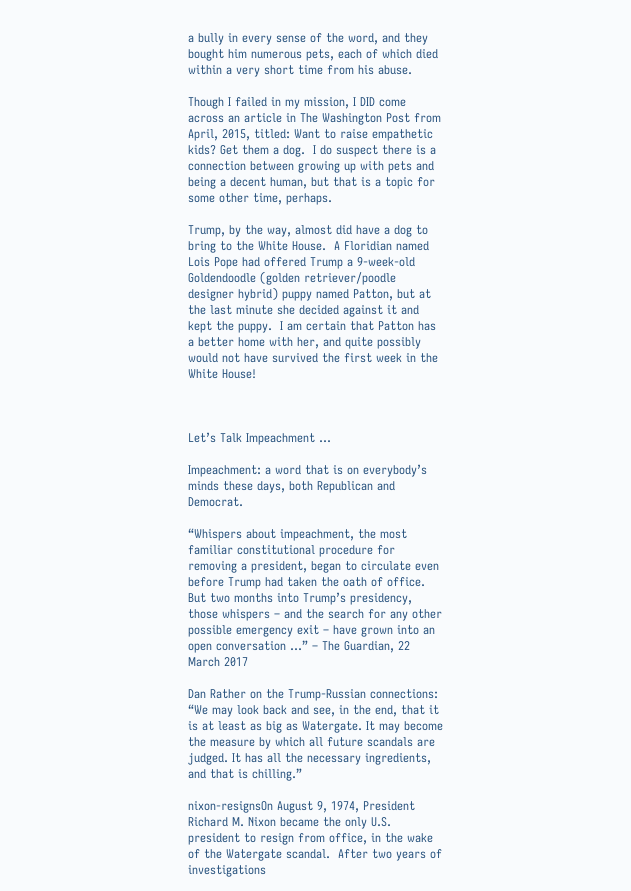a bully in every sense of the word, and they bought him numerous pets, each of which died within a very short time from his abuse.

Though I failed in my mission, I DID come across an article in The Washington Post from April, 2015, titled: Want to raise empathetic kids? Get them a dog.  I do suspect there is a connection between growing up with pets and being a decent human, but that is a topic for some other time, perhaps.

Trump, by the way, almost did have a dog to bring to the White House.  A Floridian named Lois Pope had offered Trump a 9-week-old Goldendoodle (golden retriever/poodle designer hybrid) puppy named Patton, but at the last minute she decided against it and kept the puppy.  I am certain that Patton has a better home with her, and quite possibly would not have survived the first week in the White House!



Let’s Talk Impeachment …

Impeachment: a word that is on everybody’s minds these days, both Republican and Democrat.

“Whispers about impeachment, the most familiar constitutional procedure for removing a president, began to circulate even before Trump had taken the oath of office. But two months into Trump’s presidency, those whispers – and the search for any other possible emergency exit – have grown into an open conversation …” – The Guardian, 22 March 2017

Dan Rather on the Trump-Russian connections: “We may look back and see, in the end, that it is at least as big as Watergate. It may become the measure by which all future scandals are judged. It has all the necessary ingredients, and that is chilling.”

nixon-resignsOn August 9, 1974, President Richard M. Nixon became the only U.S. president to resign from office, in the wake of the Watergate scandal.  After two years of investigations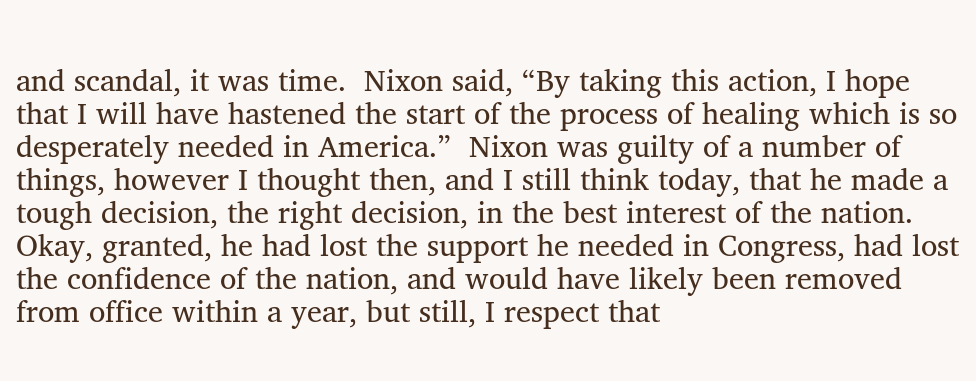and scandal, it was time.  Nixon said, “By taking this action, I hope that I will have hastened the start of the process of healing which is so desperately needed in America.”  Nixon was guilty of a number of things, however I thought then, and I still think today, that he made a tough decision, the right decision, in the best interest of the nation.  Okay, granted, he had lost the support he needed in Congress, had lost the confidence of the nation, and would have likely been removed from office within a year, but still, I respect that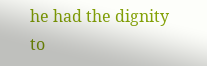he had the dignity to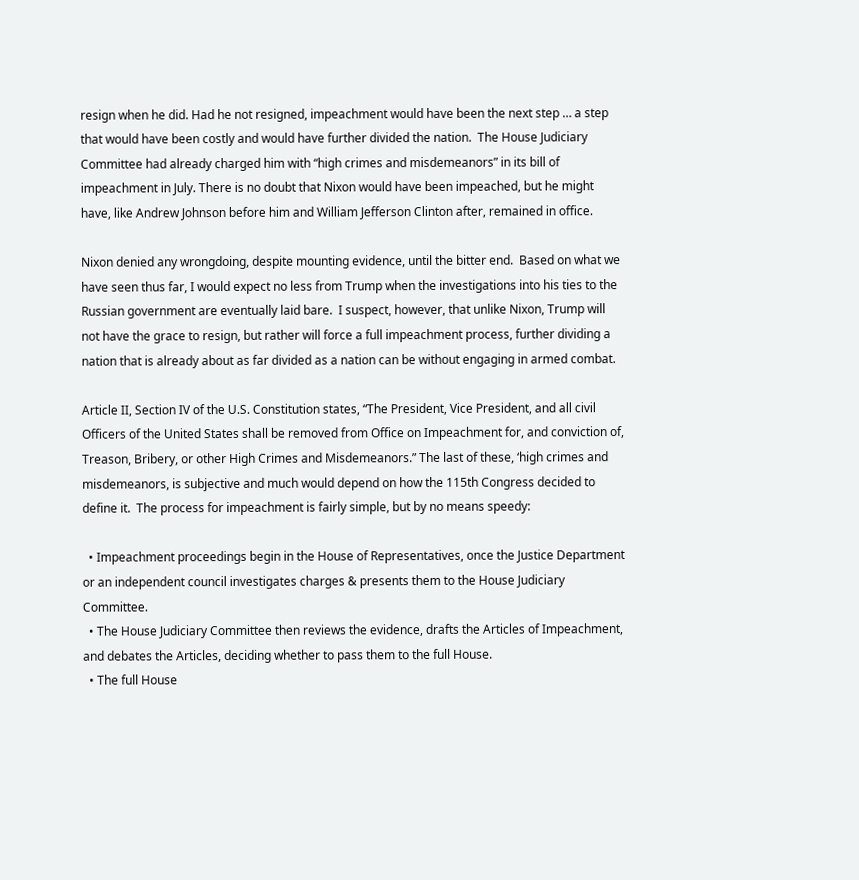resign when he did. Had he not resigned, impeachment would have been the next step … a step that would have been costly and would have further divided the nation.  The House Judiciary Committee had already charged him with “high crimes and misdemeanors” in its bill of impeachment in July. There is no doubt that Nixon would have been impeached, but he might have, like Andrew Johnson before him and William Jefferson Clinton after, remained in office.

Nixon denied any wrongdoing, despite mounting evidence, until the bitter end.  Based on what we have seen thus far, I would expect no less from Trump when the investigations into his ties to the Russian government are eventually laid bare.  I suspect, however, that unlike Nixon, Trump will not have the grace to resign, but rather will force a full impeachment process, further dividing a nation that is already about as far divided as a nation can be without engaging in armed combat.

Article II, Section IV of the U.S. Constitution states, “The President, Vice President, and all civil Officers of the United States shall be removed from Office on Impeachment for, and conviction of, Treason, Bribery, or other High Crimes and Misdemeanors.” The last of these, ‘high crimes and misdemeanors, is subjective and much would depend on how the 115th Congress decided to define it.  The process for impeachment is fairly simple, but by no means speedy:

  • Impeachment proceedings begin in the House of Representatives, once the Justice Department or an independent council investigates charges & presents them to the House Judiciary Committee.
  • The House Judiciary Committee then reviews the evidence, drafts the Articles of Impeachment, and debates the Articles, deciding whether to pass them to the full House.
  • The full House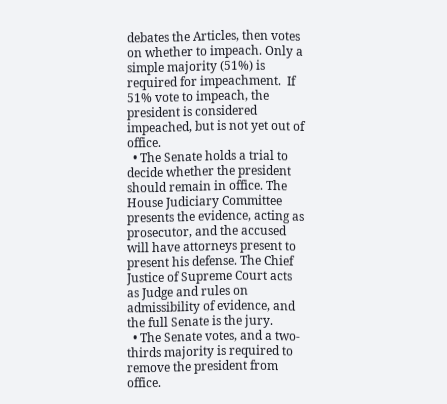debates the Articles, then votes on whether to impeach. Only a simple majority (51%) is required for impeachment.  If 51% vote to impeach, the president is considered impeached, but is not yet out of office.
  • The Senate holds a trial to decide whether the president should remain in office. The House Judiciary Committee presents the evidence, acting as prosecutor, and the accused will have attorneys present to present his defense. The Chief Justice of Supreme Court acts as Judge and rules on admissibility of evidence, and the full Senate is the jury.
  • The Senate votes, and a two-thirds majority is required to remove the president from office.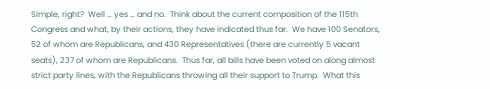Simple, right?  Well … yes … and no.  Think about the current composition of the 115th Congress and what, by their actions, they have indicated thus far.  We have 100 Senators, 52 of whom are Republicans, and 430 Representatives (there are currently 5 vacant seats), 237 of whom are Republicans.  Thus far, all bills have been voted on along almost strict party lines, with the Republicans throwing all their support to Trump.  What this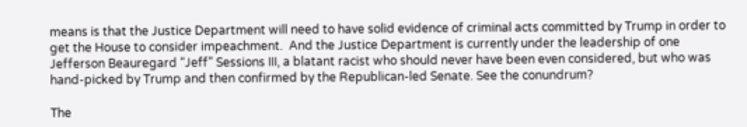means is that the Justice Department will need to have solid evidence of criminal acts committed by Trump in order to get the House to consider impeachment.  And the Justice Department is currently under the leadership of one Jefferson Beauregard “Jeff” Sessions III, a blatant racist who should never have been even considered, but who was hand-picked by Trump and then confirmed by the Republican-led Senate. See the conundrum?

The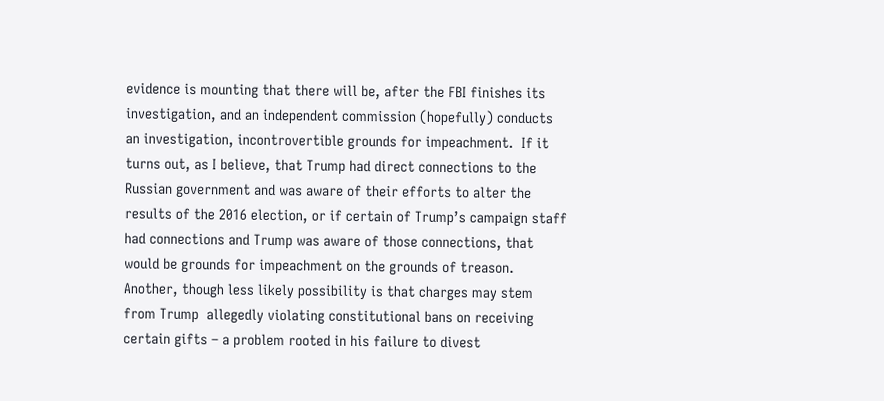evidence is mounting that there will be, after the FBI finishes its investigation, and an independent commission (hopefully) conducts an investigation, incontrovertible grounds for impeachment.  If it turns out, as I believe, that Trump had direct connections to the Russian government and was aware of their efforts to alter the results of the 2016 election, or if certain of Trump’s campaign staff had connections and Trump was aware of those connections, that would be grounds for impeachment on the grounds of treason.  Another, though less likely possibility is that charges may stem from Trump  allegedly violating constitutional bans on receiving certain gifts – a problem rooted in his failure to divest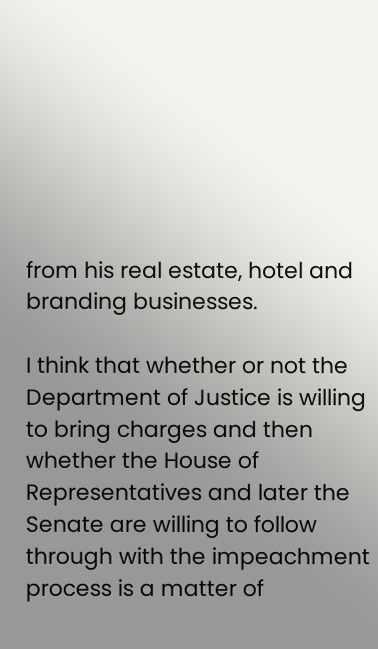from his real estate, hotel and branding businesses.

I think that whether or not the Department of Justice is willing to bring charges and then whether the House of Representatives and later the Senate are willing to follow through with the impeachment process is a matter of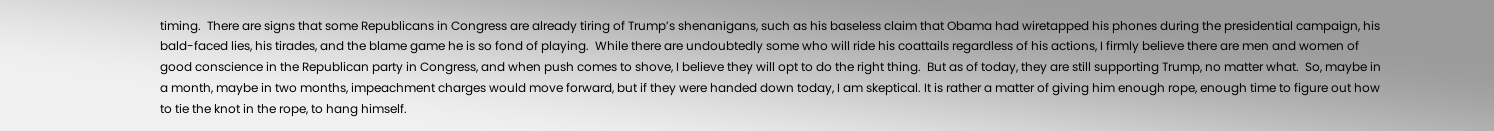timing.  There are signs that some Republicans in Congress are already tiring of Trump’s shenanigans, such as his baseless claim that Obama had wiretapped his phones during the presidential campaign, his bald-faced lies, his tirades, and the blame game he is so fond of playing.  While there are undoubtedly some who will ride his coattails regardless of his actions, I firmly believe there are men and women of good conscience in the Republican party in Congress, and when push comes to shove, I believe they will opt to do the right thing.  But as of today, they are still supporting Trump, no matter what.  So, maybe in a month, maybe in two months, impeachment charges would move forward, but if they were handed down today, I am skeptical. It is rather a matter of giving him enough rope, enough time to figure out how to tie the knot in the rope, to hang himself.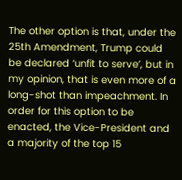The other option is that, under the 25th Amendment, Trump could be declared ‘unfit to serve’, but in my opinion, that is even more of a long-shot than impeachment. In order for this option to be enacted, the Vice-President and a majority of the top 15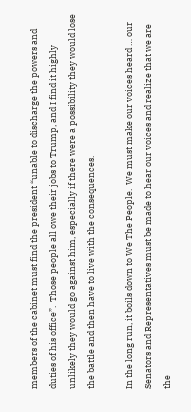members of the cabinet must find the president “unable to discharge the powers and duties of his office”.  Those people all owe their jobs to Trump, and I find it highly unlikely they would go against him, especially if there were a possibility they would lose the battle and then have to live with the consequences.

In the long run, it boils down to We The People.  We must make our voices heard … our Senators and Representatives must be made to hear our voices and realize that we are the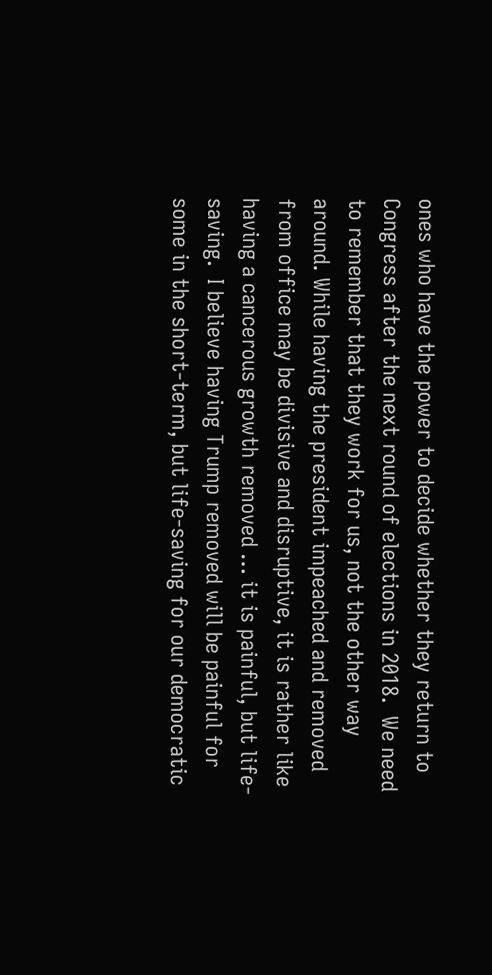ones who have the power to decide whether they return to Congress after the next round of elections in 2018.  We need to remember that they work for us, not the other way around. While having the president impeached and removed from office may be divisive and disruptive, it is rather like having a cancerous growth removed … it is painful, but life-saving.  I believe having Trump removed will be painful for some in the short-term, but life-saving for our democratic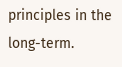principles in the long-term.